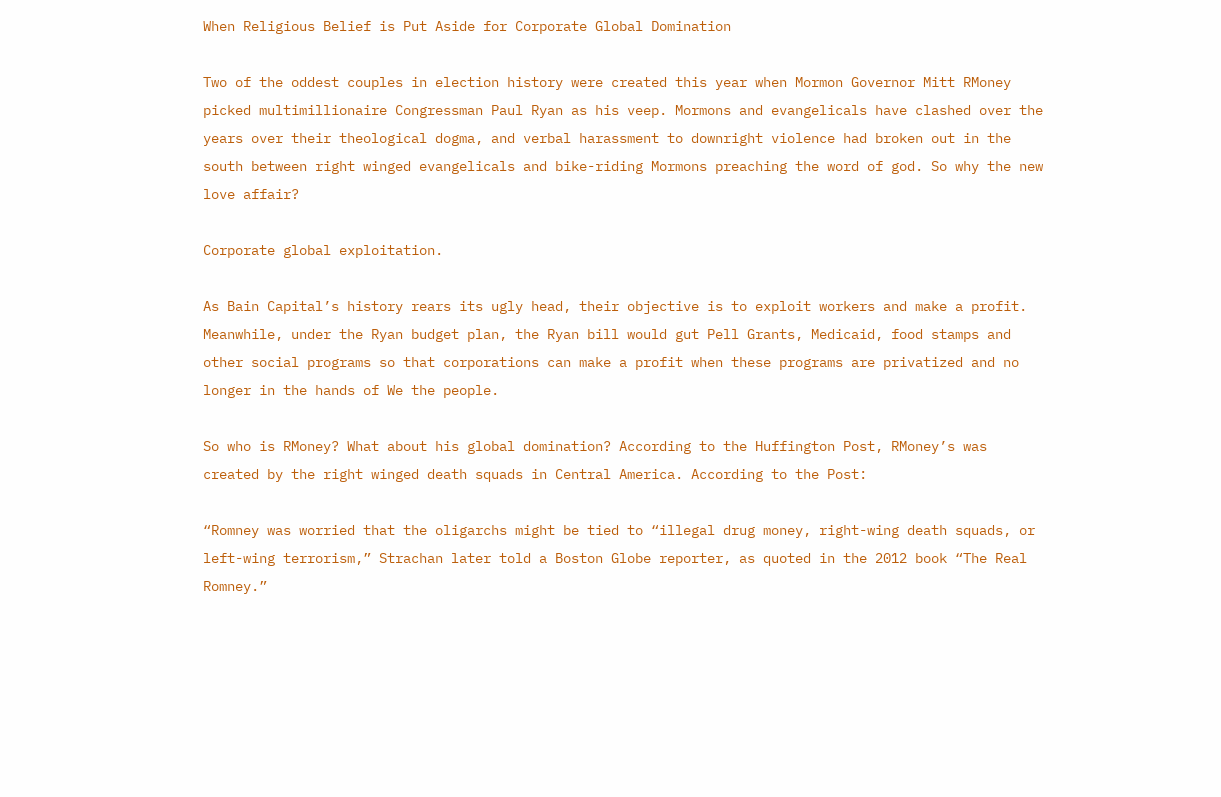When Religious Belief is Put Aside for Corporate Global Domination

Two of the oddest couples in election history were created this year when Mormon Governor Mitt RMoney picked multimillionaire Congressman Paul Ryan as his veep. Mormons and evangelicals have clashed over the years over their theological dogma, and verbal harassment to downright violence had broken out in the south between right winged evangelicals and bike-riding Mormons preaching the word of god. So why the new love affair?

Corporate global exploitation.

As Bain Capital’s history rears its ugly head, their objective is to exploit workers and make a profit. Meanwhile, under the Ryan budget plan, the Ryan bill would gut Pell Grants, Medicaid, food stamps and other social programs so that corporations can make a profit when these programs are privatized and no longer in the hands of We the people.

So who is RMoney? What about his global domination? According to the Huffington Post, RMoney’s was created by the right winged death squads in Central America. According to the Post:

“Romney was worried that the oligarchs might be tied to “illegal drug money, right-wing death squads, or left-wing terrorism,” Strachan later told a Boston Globe reporter, as quoted in the 2012 book “The Real Romney.”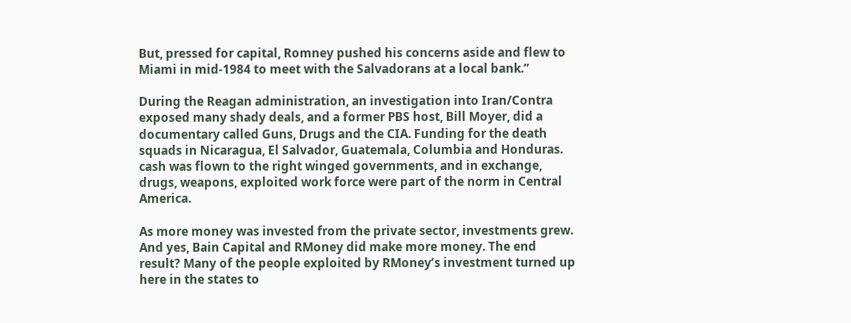But, pressed for capital, Romney pushed his concerns aside and flew to Miami in mid-1984 to meet with the Salvadorans at a local bank.”

During the Reagan administration, an investigation into Iran/Contra exposed many shady deals, and a former PBS host, Bill Moyer, did a documentary called Guns, Drugs and the CIA. Funding for the death squads in Nicaragua, El Salvador, Guatemala, Columbia and Honduras. cash was flown to the right winged governments, and in exchange, drugs, weapons, exploited work force were part of the norm in Central America.

As more money was invested from the private sector, investments grew. And yes, Bain Capital and RMoney did make more money. The end result? Many of the people exploited by RMoney’s investment turned up here in the states to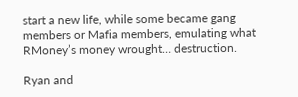start a new life, while some became gang members or Mafia members, emulating what RMoney’s money wrought… destruction.

Ryan and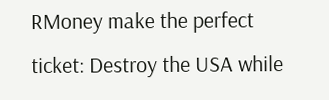RMoney make the perfect ticket: Destroy the USA while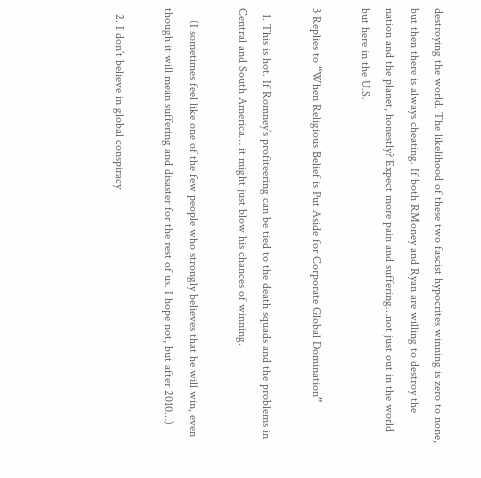destroying the world. The likelihood of these two fascist hypocrites winning is zero to none, but then there is always cheating. If both RMoney and Ryan are willing to destroy the nation and the planet, honestly? Expect more pain and suffering…not just out in the world but here in the U.S.

3 Replies to “When Religious Belief is Put Aside for Corporate Global Domination”

  1. This is hot. If Romney’s profiteering can be tied to the death squads and the problems in Central and South America… it might just blow his chances of winning.

    (I sometimes feel like one of the few people who strongly believes that he will win, even though it will mean suffering and disaster for the rest of us. I hope not, but after 2010…)

  2. I don’t believe in global conspiracy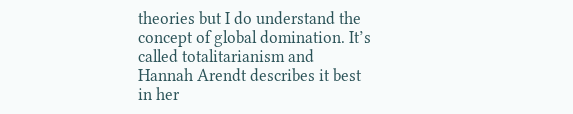theories but I do understand the concept of global domination. It’s called totalitarianism and Hannah Arendt describes it best in her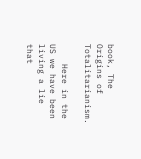book, The Origins of Totalitarianism.

    Here in the US we have been living a lie that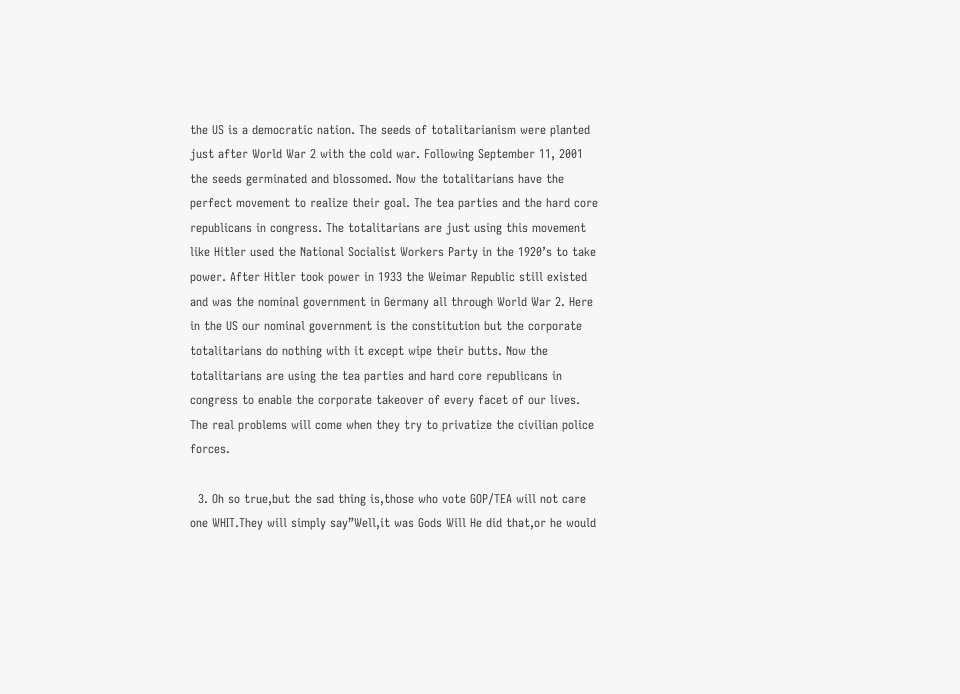the US is a democratic nation. The seeds of totalitarianism were planted just after World War 2 with the cold war. Following September 11, 2001 the seeds germinated and blossomed. Now the totalitarians have the perfect movement to realize their goal. The tea parties and the hard core republicans in congress. The totalitarians are just using this movement like Hitler used the National Socialist Workers Party in the 1920’s to take power. After Hitler took power in 1933 the Weimar Republic still existed and was the nominal government in Germany all through World War 2. Here in the US our nominal government is the constitution but the corporate totalitarians do nothing with it except wipe their butts. Now the totalitarians are using the tea parties and hard core republicans in congress to enable the corporate takeover of every facet of our lives. The real problems will come when they try to privatize the civilian police forces.

  3. Oh so true,but the sad thing is,those who vote GOP/TEA will not care one WHIT.They will simply say”Well,it was Gods Will He did that,or he would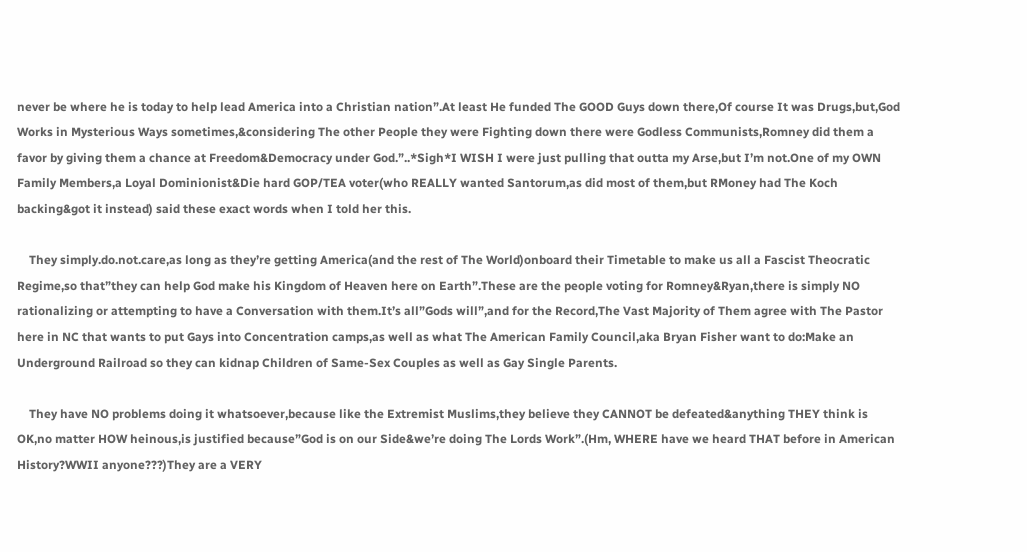never be where he is today to help lead America into a Christian nation”.At least He funded The GOOD Guys down there,Of course It was Drugs,but,God Works in Mysterious Ways sometimes,&considering The other People they were Fighting down there were Godless Communists,Romney did them a favor by giving them a chance at Freedom&Democracy under God.”..*Sigh*I WISH I were just pulling that outta my Arse,but I’m not.One of my OWN Family Members,a Loyal Dominionist&Die hard GOP/TEA voter(who REALLY wanted Santorum,as did most of them,but RMoney had The Koch backing&got it instead) said these exact words when I told her this.

    They simply.do.not.care,as long as they’re getting America(and the rest of The World)onboard their Timetable to make us all a Fascist Theocratic Regime,so that”they can help God make his Kingdom of Heaven here on Earth”.These are the people voting for Romney&Ryan,there is simply NO rationalizing or attempting to have a Conversation with them.It’s all”Gods will”,and for the Record,The Vast Majority of Them agree with The Pastor here in NC that wants to put Gays into Concentration camps,as well as what The American Family Council,aka Bryan Fisher want to do:Make an Underground Railroad so they can kidnap Children of Same-Sex Couples as well as Gay Single Parents.

    They have NO problems doing it whatsoever,because like the Extremist Muslims,they believe they CANNOT be defeated&anything THEY think is OK,no matter HOW heinous,is justified because”God is on our Side&we’re doing The Lords Work”.(Hm, WHERE have we heard THAT before in American History?WWII anyone???)They are a VERY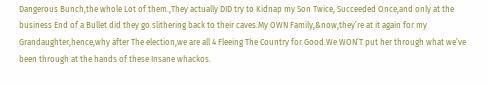Dangerous Bunch,the whole Lot of them.,They actually DID try to Kidnap my Son Twice, Succeeded Once,and only at the business End of a Bullet did they go slithering back to their caves.My OWN Family,&now,they’re at it again for my Grandaughter,hence,why after The election,we are all 4 Fleeing The Country for Good.We WON’T put her through what we’ve been through at the hands of these Insane whackos.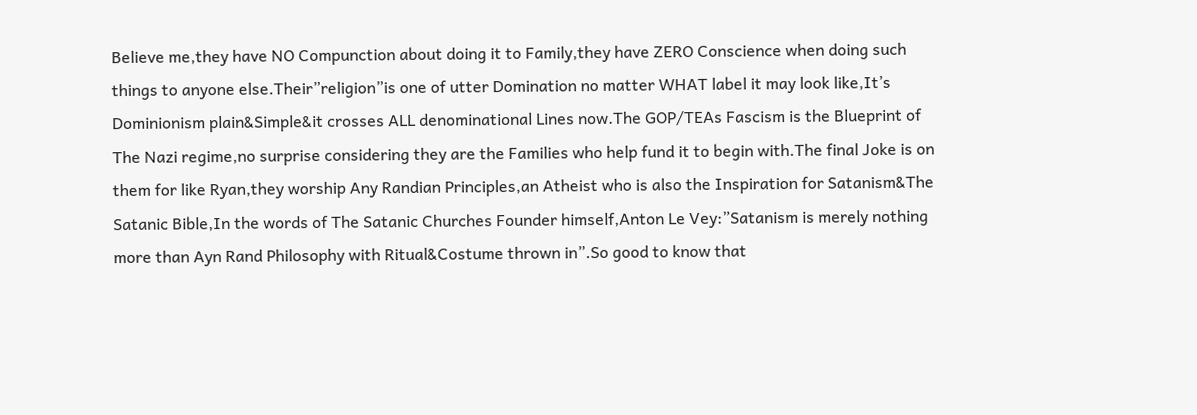Believe me,they have NO Compunction about doing it to Family,they have ZERO Conscience when doing such things to anyone else.Their”religion”is one of utter Domination no matter WHAT label it may look like,It’s Dominionism plain&Simple&it crosses ALL denominational Lines now.The GOP/TEAs Fascism is the Blueprint of The Nazi regime,no surprise considering they are the Families who help fund it to begin with.The final Joke is on them for like Ryan,they worship Any Randian Principles,an Atheist who is also the Inspiration for Satanism&The Satanic Bible,In the words of The Satanic Churches Founder himself,Anton Le Vey:”Satanism is merely nothing more than Ayn Rand Philosophy with Ritual&Costume thrown in”.So good to know that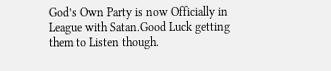God’s Own Party is now Officially in League with Satan.Good Luck getting them to Listen though.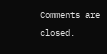Comments are closed.